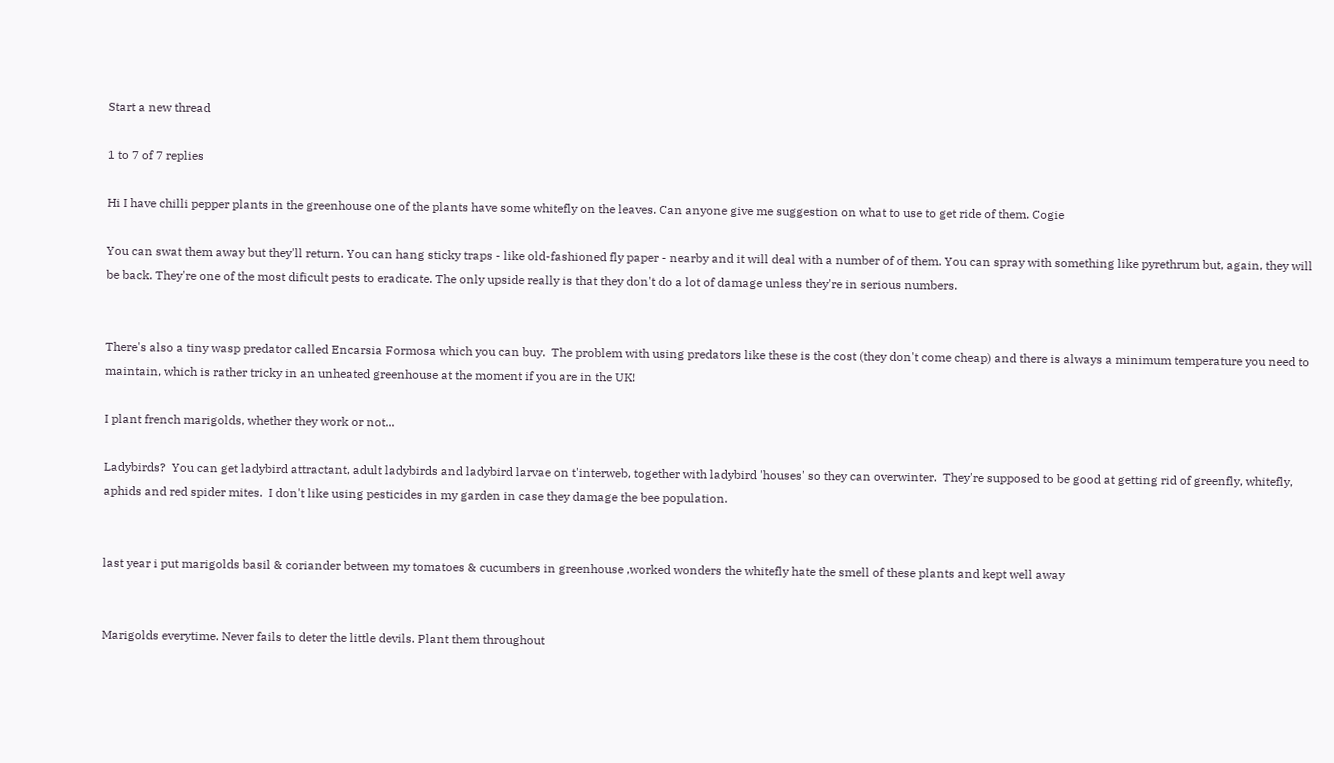Start a new thread

1 to 7 of 7 replies

Hi I have chilli pepper plants in the greenhouse one of the plants have some whitefly on the leaves. Can anyone give me suggestion on what to use to get ride of them. Cogie

You can swat them away but they'll return. You can hang sticky traps - like old-fashioned fly paper - nearby and it will deal with a number of of them. You can spray with something like pyrethrum but, again, they will be back. They're one of the most dificult pests to eradicate. The only upside really is that they don't do a lot of damage unless they're in serious numbers.


There's also a tiny wasp predator called Encarsia Formosa which you can buy.  The problem with using predators like these is the cost (they don't come cheap) and there is always a minimum temperature you need to maintain, which is rather tricky in an unheated greenhouse at the moment if you are in the UK!

I plant french marigolds, whether they work or not...

Ladybirds?  You can get ladybird attractant, adult ladybirds and ladybird larvae on t'interweb, together with ladybird 'houses' so they can overwinter.  They're supposed to be good at getting rid of greenfly, whitefly, aphids and red spider mites.  I don't like using pesticides in my garden in case they damage the bee population.


last year i put marigolds basil & coriander between my tomatoes & cucumbers in greenhouse ,worked wonders the whitefly hate the smell of these plants and kept well away


Marigolds everytime. Never fails to deter the little devils. Plant them throughout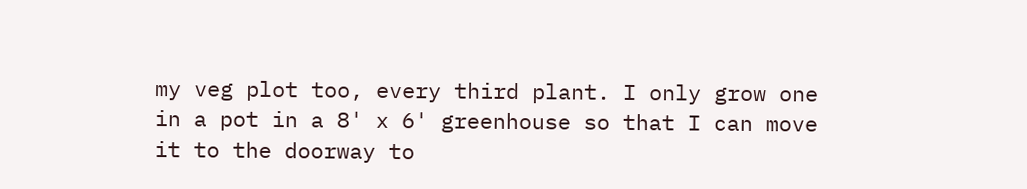my veg plot too, every third plant. I only grow one in a pot in a 8' x 6' greenhouse so that I can move it to the doorway to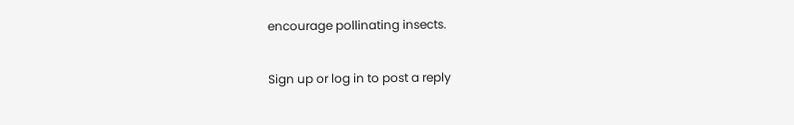encourage pollinating insects.

Sign up or log in to post a reply